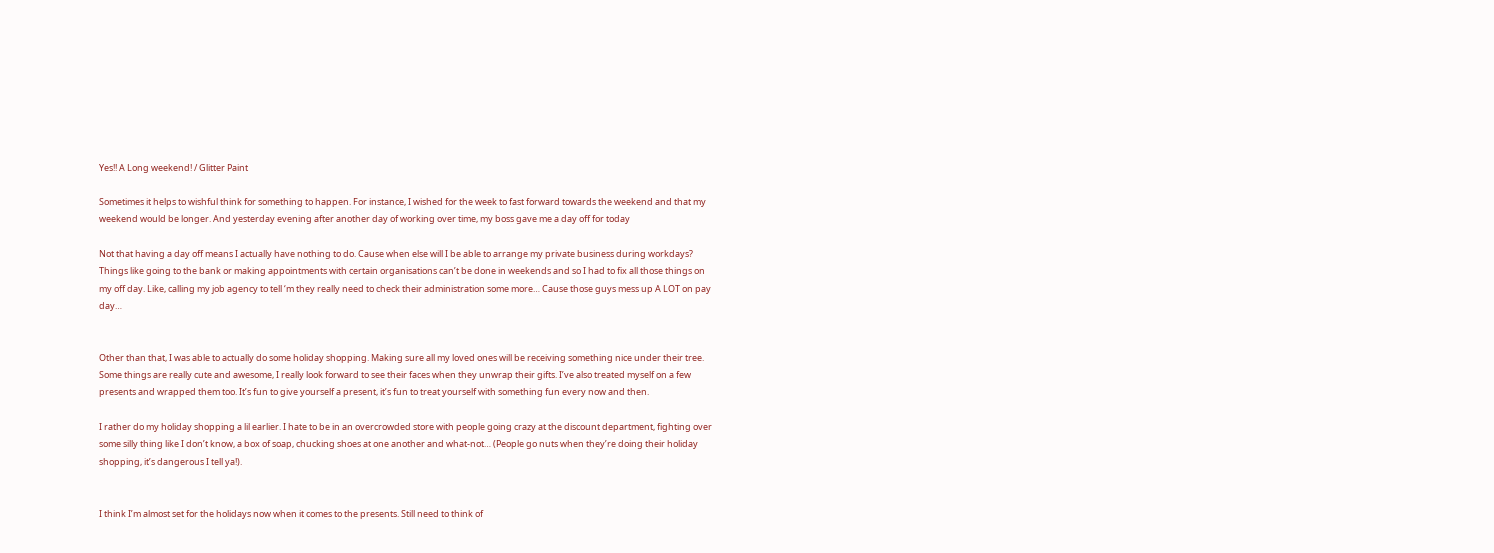Yes!! A Long weekend! / Glitter Paint

Sometimes it helps to wishful think for something to happen. For instance, I wished for the week to fast forward towards the weekend and that my weekend would be longer. And yesterday evening after another day of working over time, my boss gave me a day off for today

Not that having a day off means I actually have nothing to do. Cause when else will I be able to arrange my private business during workdays? Things like going to the bank or making appointments with certain organisations can’t be done in weekends and so I had to fix all those things on my off day. Like, calling my job agency to tell ‘m they really need to check their administration some more… Cause those guys mess up A LOT on pay day…


Other than that, I was able to actually do some holiday shopping. Making sure all my loved ones will be receiving something nice under their tree.  Some things are really cute and awesome, I really look forward to see their faces when they unwrap their gifts. I’ve also treated myself on a few presents and wrapped them too. It’s fun to give yourself a present, it’s fun to treat yourself with something fun every now and then.

I rather do my holiday shopping a lil earlier. I hate to be in an overcrowded store with people going crazy at the discount department, fighting over some silly thing like I don’t know, a box of soap, chucking shoes at one another and what-not… (People go nuts when they’re doing their holiday shopping, it’s dangerous I tell ya!).


I think I’m almost set for the holidays now when it comes to the presents. Still need to think of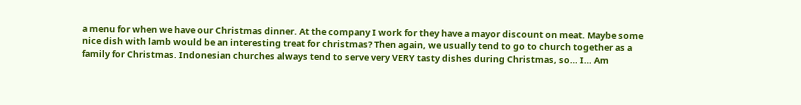a menu for when we have our Christmas dinner. At the company I work for they have a mayor discount on meat. Maybe some nice dish with lamb would be an interesting treat for christmas? Then again, we usually tend to go to church together as a family for Christmas. Indonesian churches always tend to serve very VERY tasty dishes during Christmas, so… I… Am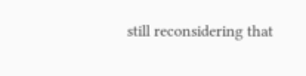still reconsidering that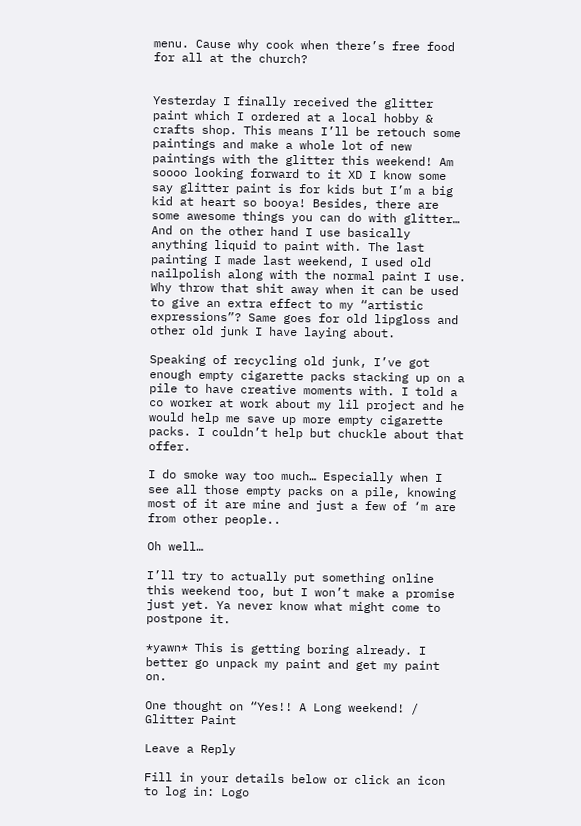menu. Cause why cook when there’s free food for all at the church?


Yesterday I finally received the glitter paint which I ordered at a local hobby & crafts shop. This means I’ll be retouch some paintings and make a whole lot of new paintings with the glitter this weekend! Am soooo looking forward to it XD I know some say glitter paint is for kids but I’m a big kid at heart so booya! Besides, there are some awesome things you can do with glitter… And on the other hand I use basically anything liquid to paint with. The last painting I made last weekend, I used old nailpolish along with the normal paint I use. Why throw that shit away when it can be used to give an extra effect to my “artistic expressions”? Same goes for old lipgloss and other old junk I have laying about.

Speaking of recycling old junk, I’ve got enough empty cigarette packs stacking up on a pile to have creative moments with. I told a co worker at work about my lil project and he would help me save up more empty cigarette packs. I couldn’t help but chuckle about that offer.

I do smoke way too much… Especially when I see all those empty packs on a pile, knowing most of it are mine and just a few of ‘m are from other people..

Oh well…

I’ll try to actually put something online this weekend too, but I won’t make a promise just yet. Ya never know what might come to postpone it.

*yawn* This is getting boring already. I better go unpack my paint and get my paint on.

One thought on “Yes!! A Long weekend! / Glitter Paint

Leave a Reply

Fill in your details below or click an icon to log in: Logo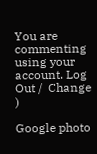You are commenting using your account. Log Out /  Change )

Google photo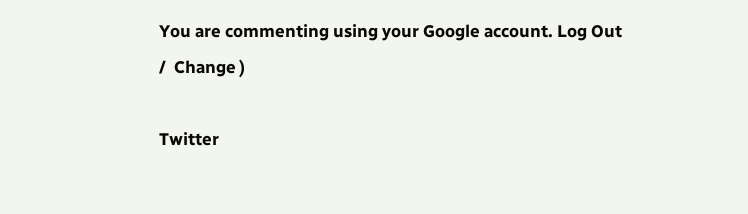You are commenting using your Google account. Log Out /  Change )

Twitter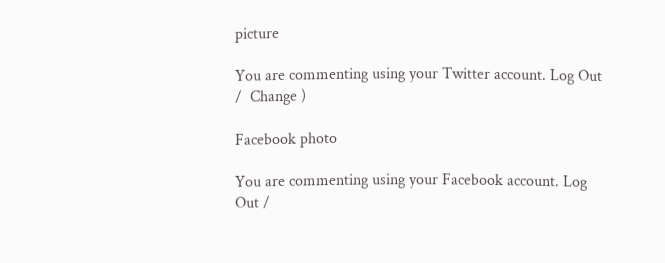picture

You are commenting using your Twitter account. Log Out /  Change )

Facebook photo

You are commenting using your Facebook account. Log Out /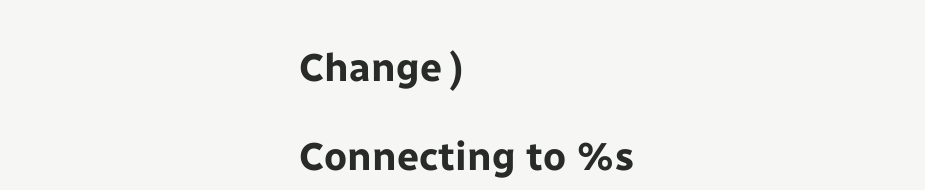Change )

Connecting to %s